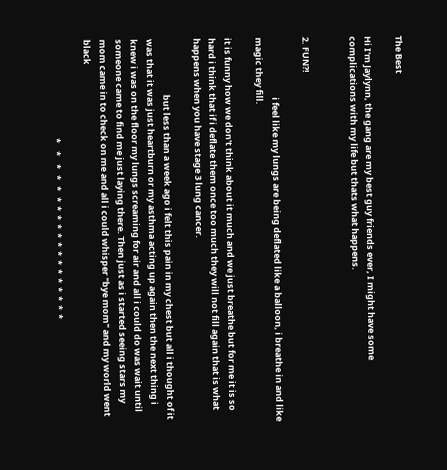The Best

Hi I'm Jaylynn, the gang are my best guy friends ever, I might have some complications with my life but thats what happens.


2. FUN?!

                              i feel like my lungs are being deflated like a balloon, i breathe in and like magic they fill.

it is funny how we don't think about it much and we just breathe but for me it is so hard i think that if i deflate them once too much they will not fill again that is what happens when you have stage 3 lung cancer.

                            but less than a week ago i felt this pain in my chest but all i thought of it was that it was just heartburn or my asthma acting up again then the next thing i knew i was on the floor my lungs screaming for air and all i could do was wait until someone came to find me just laying there. Then just as i started seeing stars my mom came in to check on me and all i could whisper "bye mom" and my world went black

                                                 *    *    *   *   *   *  *  *  *  *  *  *  *  *  *  *  *  *  *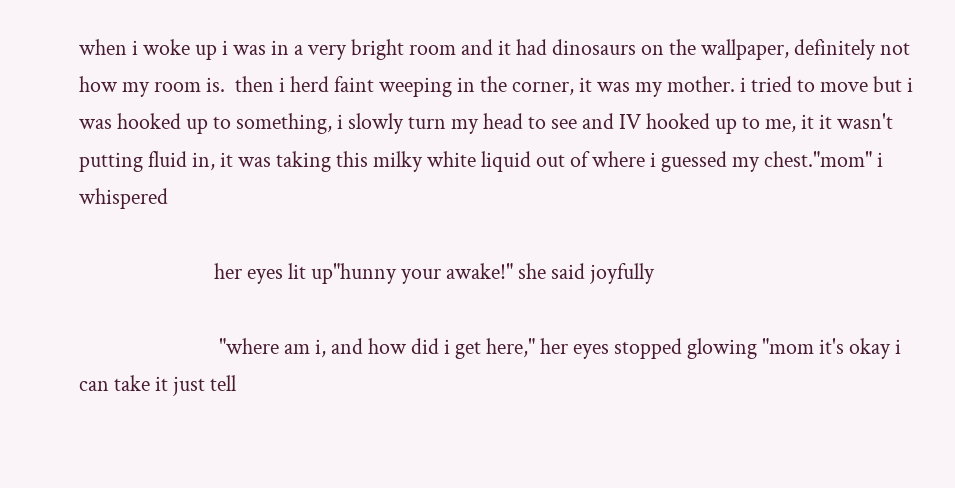when i woke up i was in a very bright room and it had dinosaurs on the wallpaper, definitely not how my room is.  then i herd faint weeping in the corner, it was my mother. i tried to move but i was hooked up to something, i slowly turn my head to see and IV hooked up to me, it it wasn't putting fluid in, it was taking this milky white liquid out of where i guessed my chest."mom" i whispered

                           her eyes lit up"hunny your awake!" she said joyfully

                            "where am i, and how did i get here," her eyes stopped glowing "mom it's okay i can take it just tell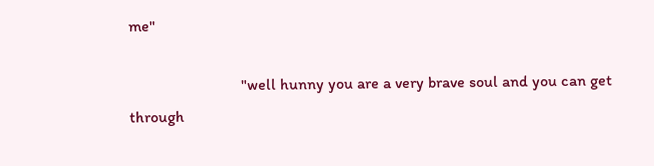me"

                            "well hunny you are a very brave soul and you can get through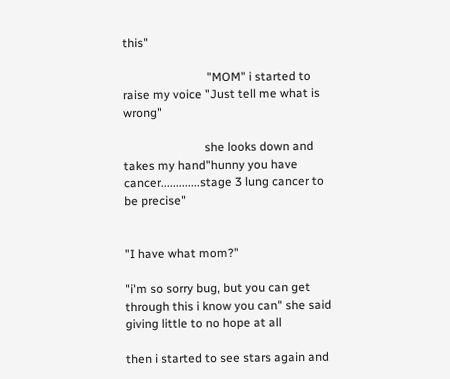this"

                            "MOM" i started to raise my voice "Just tell me what is wrong"

                           she looks down and takes my hand"hunny you have cancer.............stage 3 lung cancer to be precise"


"I have what mom?"

"i'm so sorry bug, but you can get through this i know you can" she said giving little to no hope at all

then i started to see stars again and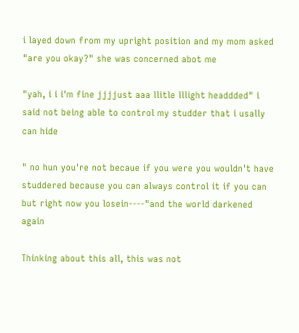i layed down from my upright position and my mom asked "are you okay?" she was concerned abot me

"yah, i i i'm fine jjjjust aaa llitle lllight headdded" i said not being able to control my studder that i usally can hide

" no hun you're not becaue if you were you wouldn't have studdered because you can always control it if you can but right now you losein----"and the world darkened again

Thinking about this all, this was not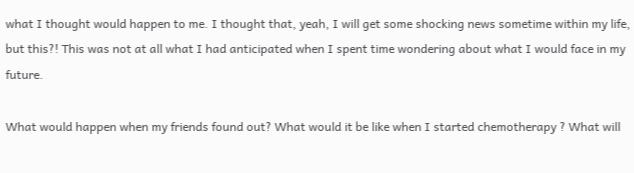what I thought would happen to me. I thought that, yeah, I will get some shocking news sometime within my life, but this?! This was not at all what I had anticipated when I spent time wondering about what I would face in my future.

What would happen when my friends found out? What would it be like when I started chemotherapy ? What will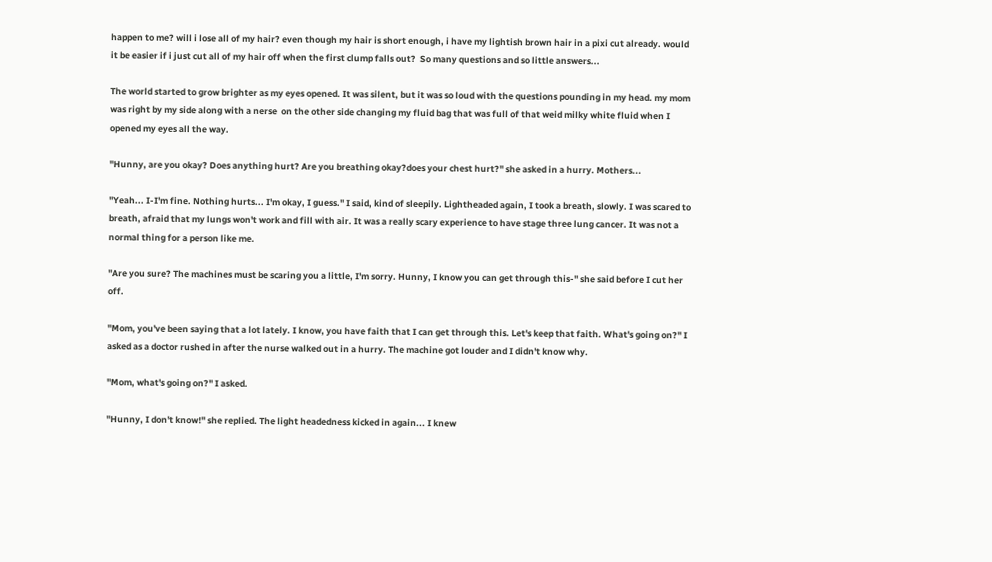happen to me? will i lose all of my hair? even though my hair is short enough, i have my lightish brown hair in a pixi cut already. would it be easier if i just cut all of my hair off when the first clump falls out?  So many questions and so little answers...

The world started to grow brighter as my eyes opened. It was silent, but it was so loud with the questions pounding in my head. my mom was right by my side along with a nerse  on the other side changing my fluid bag that was full of that weid milky white fluid when I opened my eyes all the way.

"Hunny, are you okay? Does anything hurt? Are you breathing okay?does your chest hurt?" she asked in a hurry. Mothers...

"Yeah... I-I'm fine. Nothing hurts... I'm okay, I guess." I said, kind of sleepily. Lightheaded again, I took a breath, slowly. I was scared to breath, afraid that my lungs won't work and fill with air. It was a really scary experience to have stage three lung cancer. It was not a normal thing for a person like me.

"Are you sure? The machines must be scaring you a little, I'm sorry. Hunny, I know you can get through this-" she said before I cut her off.

"Mom, you've been saying that a lot lately. I know, you have faith that I can get through this. Let's keep that faith. What's going on?" I asked as a doctor rushed in after the nurse walked out in a hurry. The machine got louder and I didn't know why.

"Mom, what's going on?" I asked.

"Hunny, I don't know!" she replied. The light headedness kicked in again... I knew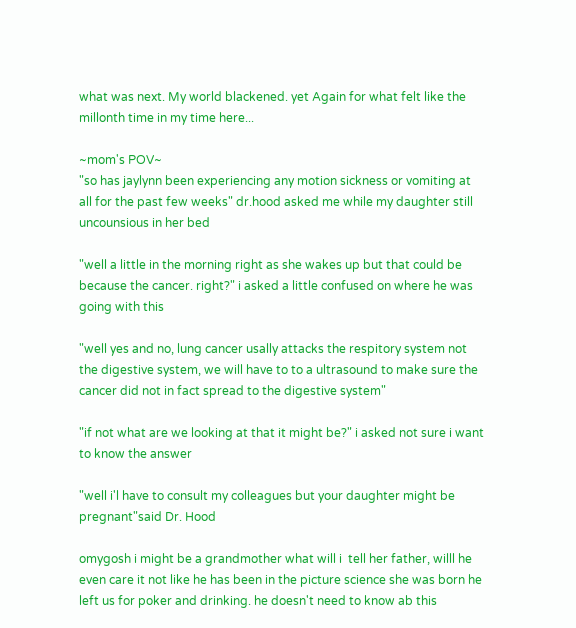what was next. My world blackened. yet Again for what felt like the millonth time in my time here...

~mom's POV~
"so has jaylynn been experiencing any motion sickness or vomiting at all for the past few weeks" dr.hood asked me while my daughter still uncounsious in her bed

"well a little in the morning right as she wakes up but that could be because the cancer. right?" i asked a little confused on where he was going with this

"well yes and no, lung cancer usally attacks the respitory system not the digestive system, we will have to to a ultrasound to make sure the cancer did not in fact spread to the digestive system"

"if not what are we looking at that it might be?" i asked not sure i want to know the answer

"well i'l have to consult my colleagues but your daughter might be pregnant"said Dr. Hood

omygosh i might be a grandmother what will i  tell her father, willl he even care it not like he has been in the picture science she was born he left us for poker and drinking. he doesn't need to know ab this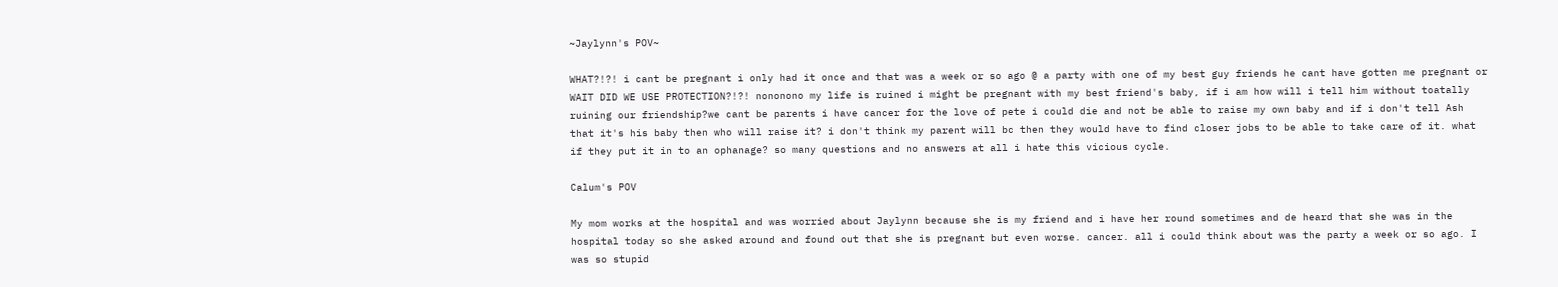~Jaylynn's POV~

WHAT?!?! i cant be pregnant i only had it once and that was a week or so ago @ a party with one of my best guy friends he cant have gotten me pregnant or WAIT DID WE USE PROTECTION?!?! nononono my life is ruined i might be pregnant with my best friend's baby, if i am how will i tell him without toatally ruining our friendship?we cant be parents i have cancer for the love of pete i could die and not be able to raise my own baby and if i don't tell Ash that it's his baby then who will raise it? i don't think my parent will bc then they would have to find closer jobs to be able to take care of it. what if they put it in to an ophanage? so many questions and no answers at all i hate this vicious cycle.

Calum's POV

My mom works at the hospital and was worried about Jaylynn because she is my friend and i have her round sometimes and de heard that she was in the hospital today so she asked around and found out that she is pregnant but even worse. cancer. all i could think about was the party a week or so ago. I was so stupid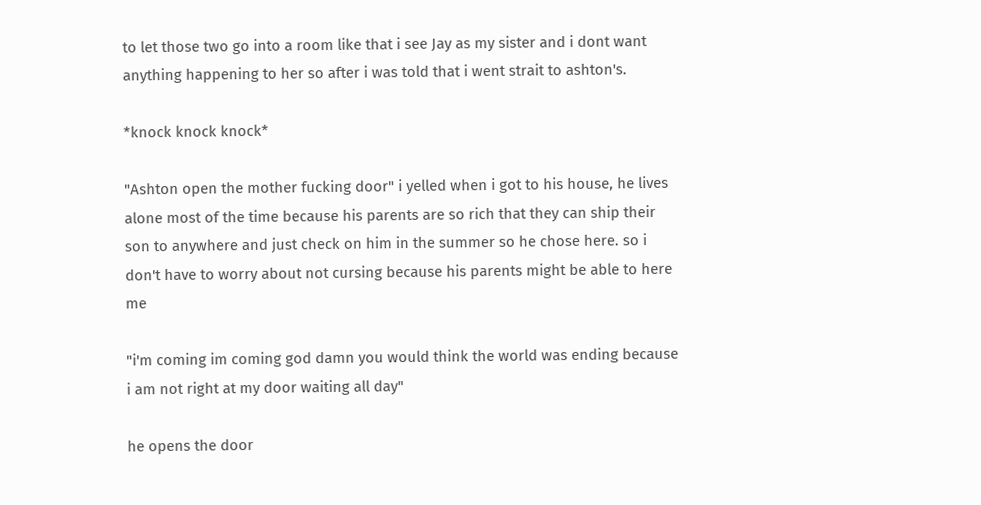to let those two go into a room like that i see Jay as my sister and i dont want anything happening to her so after i was told that i went strait to ashton's.

*knock knock knock*

"Ashton open the mother fucking door" i yelled when i got to his house, he lives alone most of the time because his parents are so rich that they can ship their son to anywhere and just check on him in the summer so he chose here. so i don't have to worry about not cursing because his parents might be able to here me

"i'm coming im coming god damn you would think the world was ending because i am not right at my door waiting all day"

he opens the door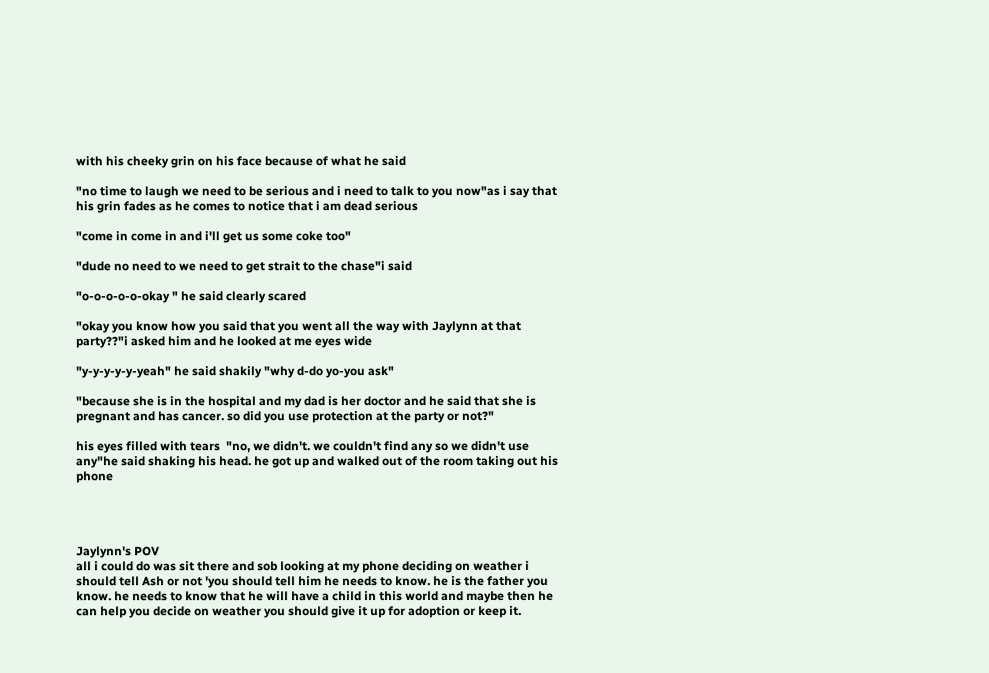with his cheeky grin on his face because of what he said

"no time to laugh we need to be serious and i need to talk to you now"as i say that his grin fades as he comes to notice that i am dead serious

"come in come in and i'll get us some coke too"

"dude no need to we need to get strait to the chase"i said

"o-o-o-o-o-okay " he said clearly scared

"okay you know how you said that you went all the way with Jaylynn at that party??"i asked him and he looked at me eyes wide

"y-y-y-y-y-yeah" he said shakily "why d-do yo-you ask"

"because she is in the hospital and my dad is her doctor and he said that she is pregnant and has cancer. so did you use protection at the party or not?"

his eyes filled with tears  "no, we didn't. we couldn't find any so we didn't use any"he said shaking his head. he got up and walked out of the room taking out his phone




Jaylynn's POV
all i could do was sit there and sob looking at my phone deciding on weather i should tell Ash or not 'you should tell him he needs to know. he is the father you know. he needs to know that he will have a child in this world and maybe then he can help you decide on weather you should give it up for adoption or keep it.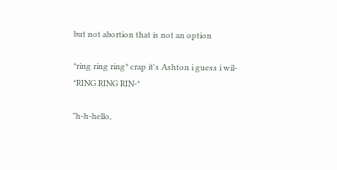but not abortion that is not an option

*ring ring ring* crap it's Ashton i guess i wil- *RING RING RIN-*

"h-h-hello,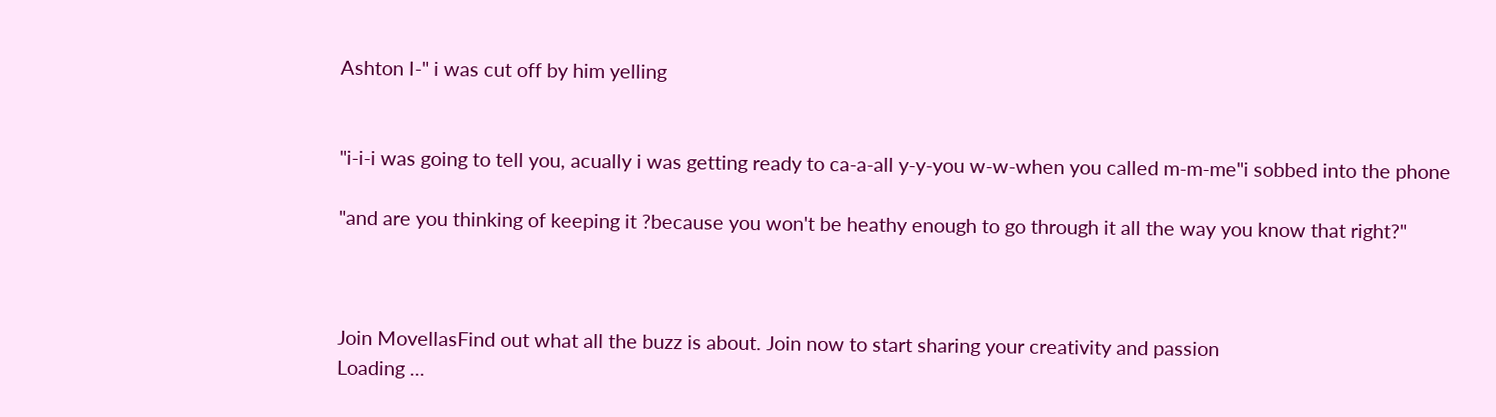Ashton I-" i was cut off by him yelling


"i-i-i was going to tell you, acually i was getting ready to ca-a-all y-y-you w-w-when you called m-m-me"i sobbed into the phone

"and are you thinking of keeping it ?because you won't be heathy enough to go through it all the way you know that right?"



Join MovellasFind out what all the buzz is about. Join now to start sharing your creativity and passion
Loading ...